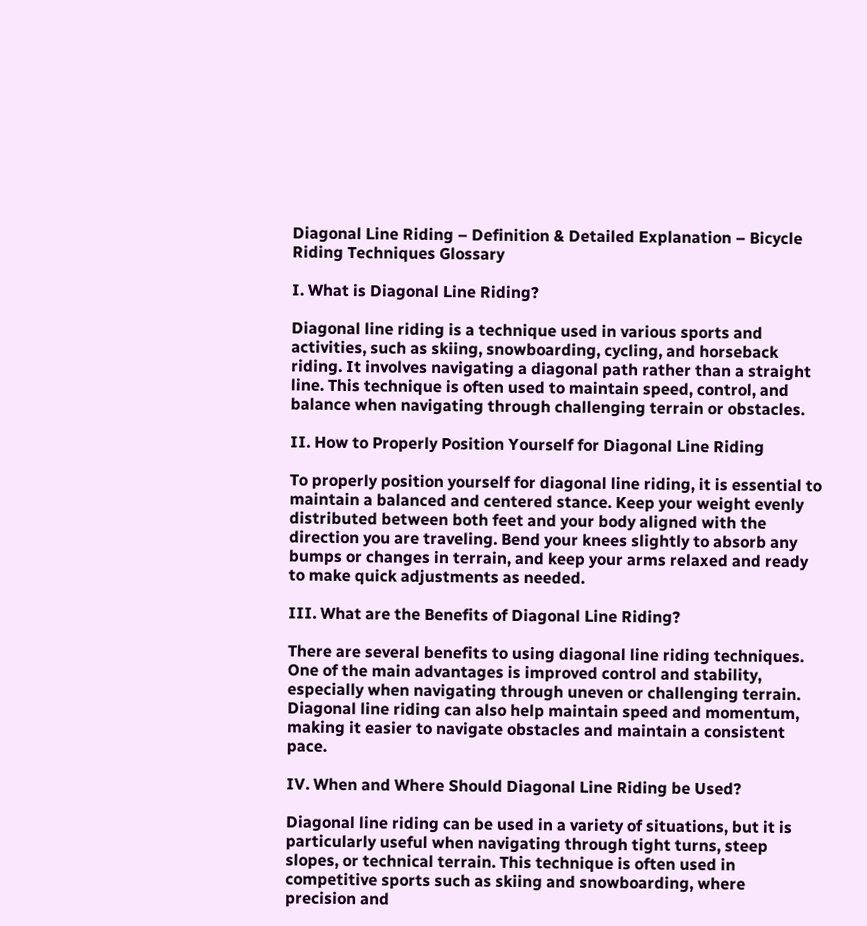Diagonal Line Riding – Definition & Detailed Explanation – Bicycle Riding Techniques Glossary

I. What is Diagonal Line Riding?

Diagonal line riding is a technique used in various sports and activities, such as skiing, snowboarding, cycling, and horseback riding. It involves navigating a diagonal path rather than a straight line. This technique is often used to maintain speed, control, and balance when navigating through challenging terrain or obstacles.

II. How to Properly Position Yourself for Diagonal Line Riding

To properly position yourself for diagonal line riding, it is essential to maintain a balanced and centered stance. Keep your weight evenly distributed between both feet and your body aligned with the direction you are traveling. Bend your knees slightly to absorb any bumps or changes in terrain, and keep your arms relaxed and ready to make quick adjustments as needed.

III. What are the Benefits of Diagonal Line Riding?

There are several benefits to using diagonal line riding techniques. One of the main advantages is improved control and stability, especially when navigating through uneven or challenging terrain. Diagonal line riding can also help maintain speed and momentum, making it easier to navigate obstacles and maintain a consistent pace.

IV. When and Where Should Diagonal Line Riding be Used?

Diagonal line riding can be used in a variety of situations, but it is particularly useful when navigating through tight turns, steep slopes, or technical terrain. This technique is often used in competitive sports such as skiing and snowboarding, where precision and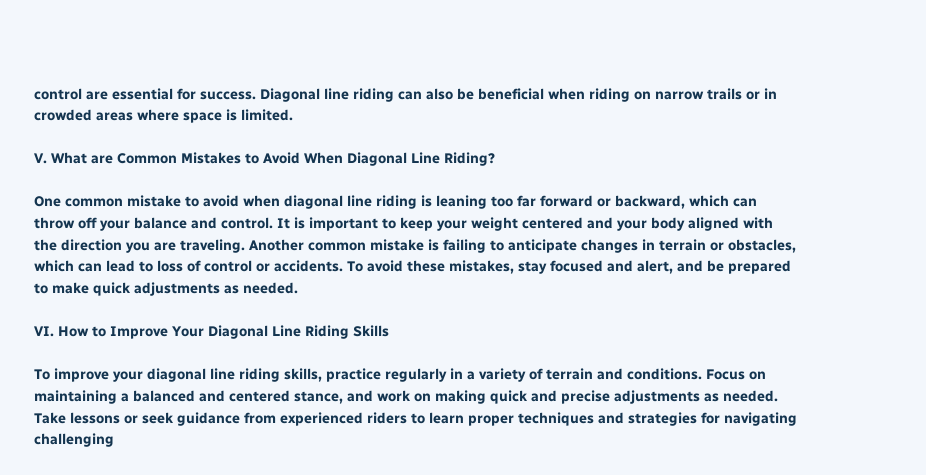control are essential for success. Diagonal line riding can also be beneficial when riding on narrow trails or in crowded areas where space is limited.

V. What are Common Mistakes to Avoid When Diagonal Line Riding?

One common mistake to avoid when diagonal line riding is leaning too far forward or backward, which can throw off your balance and control. It is important to keep your weight centered and your body aligned with the direction you are traveling. Another common mistake is failing to anticipate changes in terrain or obstacles, which can lead to loss of control or accidents. To avoid these mistakes, stay focused and alert, and be prepared to make quick adjustments as needed.

VI. How to Improve Your Diagonal Line Riding Skills

To improve your diagonal line riding skills, practice regularly in a variety of terrain and conditions. Focus on maintaining a balanced and centered stance, and work on making quick and precise adjustments as needed. Take lessons or seek guidance from experienced riders to learn proper techniques and strategies for navigating challenging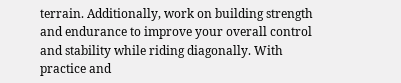terrain. Additionally, work on building strength and endurance to improve your overall control and stability while riding diagonally. With practice and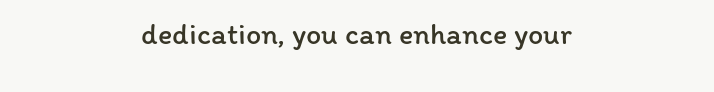dedication, you can enhance your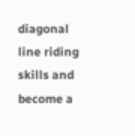diagonal line riding skills and become a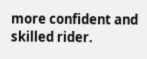more confident and skilled rider.